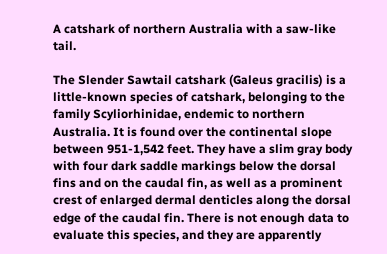A catshark of northern Australia with a saw-like tail.

The Slender Sawtail catshark (Galeus gracilis) is a little-known species of catshark, belonging to the family Scyliorhinidae, endemic to northern Australia. It is found over the continental slope between 951-1,542 feet. They have a slim gray body with four dark saddle markings below the dorsal fins and on the caudal fin, as well as a prominent crest of enlarged dermal denticles along the dorsal edge of the caudal fin. There is not enough data to evaluate this species, and they are apparently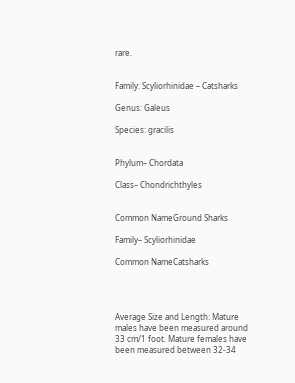rare.


Family: Scyliorhinidae – Catsharks

Genus: Galeus

Species: gracilis


Phylum– Chordata

Class– Chondrichthyles


Common NameGround Sharks

Family– Scyliorhinidae

Common NameCatsharks




Average Size and Length: Mature males have been measured around 33 cm/1 foot. Mature females have been measured between 32-34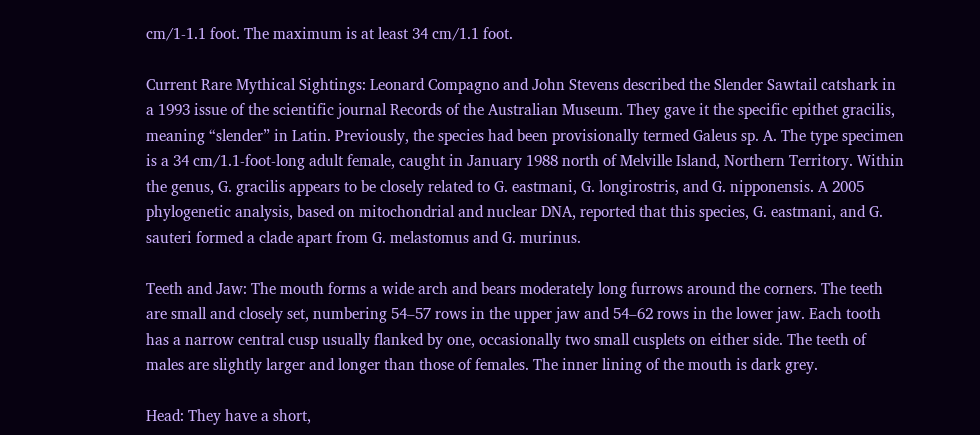cm/1-1.1 foot. The maximum is at least 34 cm/1.1 foot.

Current Rare Mythical Sightings: Leonard Compagno and John Stevens described the Slender Sawtail catshark in a 1993 issue of the scientific journal Records of the Australian Museum. They gave it the specific epithet gracilis, meaning “slender” in Latin. Previously, the species had been provisionally termed Galeus sp. A. The type specimen is a 34 cm/1.1-foot-long adult female, caught in January 1988 north of Melville Island, Northern Territory. Within the genus, G. gracilis appears to be closely related to G. eastmani, G. longirostris, and G. nipponensis. A 2005 phylogenetic analysis, based on mitochondrial and nuclear DNA, reported that this species, G. eastmani, and G. sauteri formed a clade apart from G. melastomus and G. murinus.

Teeth and Jaw: The mouth forms a wide arch and bears moderately long furrows around the corners. The teeth are small and closely set, numbering 54–57 rows in the upper jaw and 54–62 rows in the lower jaw. Each tooth has a narrow central cusp usually flanked by one, occasionally two small cusplets on either side. The teeth of males are slightly larger and longer than those of females. The inner lining of the mouth is dark grey.

Head: They have a short,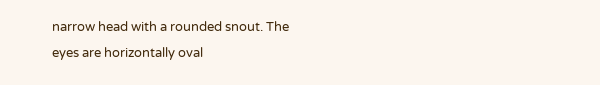narrow head with a rounded snout. The eyes are horizontally oval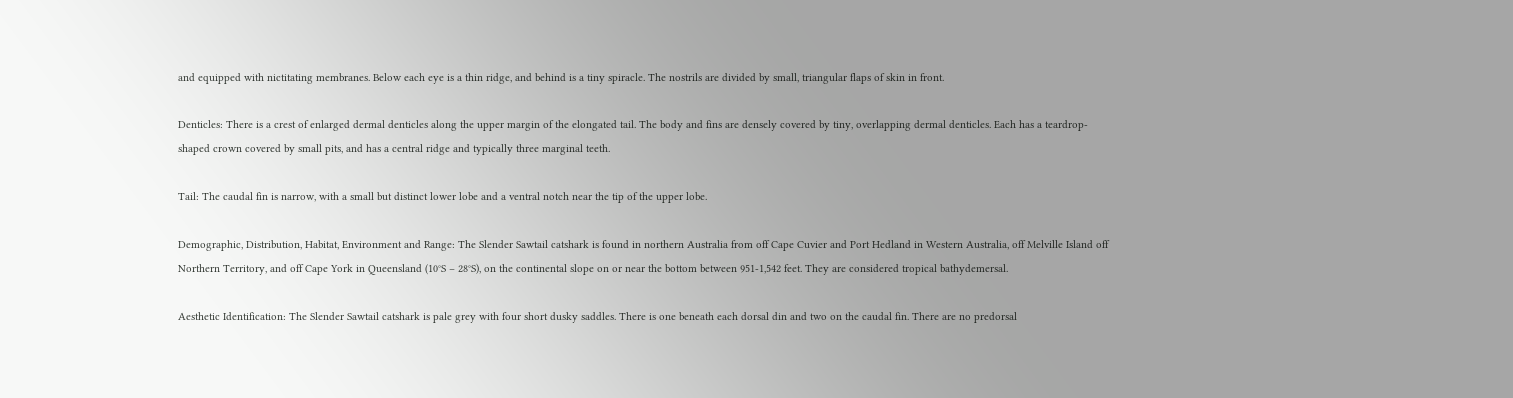and equipped with nictitating membranes. Below each eye is a thin ridge, and behind is a tiny spiracle. The nostrils are divided by small, triangular flaps of skin in front.

Denticles: There is a crest of enlarged dermal denticles along the upper margin of the elongated tail. The body and fins are densely covered by tiny, overlapping dermal denticles. Each has a teardrop-shaped crown covered by small pits, and has a central ridge and typically three marginal teeth.

Tail: The caudal fin is narrow, with a small but distinct lower lobe and a ventral notch near the tip of the upper lobe.

Demographic, Distribution, Habitat, Environment and Range: The Slender Sawtail catshark is found in northern Australia from off Cape Cuvier and Port Hedland in Western Australia, off Melville Island off Northern Territory, and off Cape York in Queensland (10°S – 28°S), on the continental slope on or near the bottom between 951-1,542 feet. They are considered tropical bathydemersal.

Aesthetic Identification: The Slender Sawtail catshark is pale grey with four short dusky saddles. There is one beneath each dorsal din and two on the caudal fin. There are no predorsal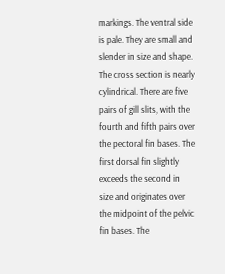markings. The ventral side is pale. They are small and slender in size and shape. The cross section is nearly cylindrical. There are five pairs of gill slits, with the fourth and fifth pairs over the pectoral fin bases. The first dorsal fin slightly exceeds the second in size and originates over the midpoint of the pelvic fin bases. The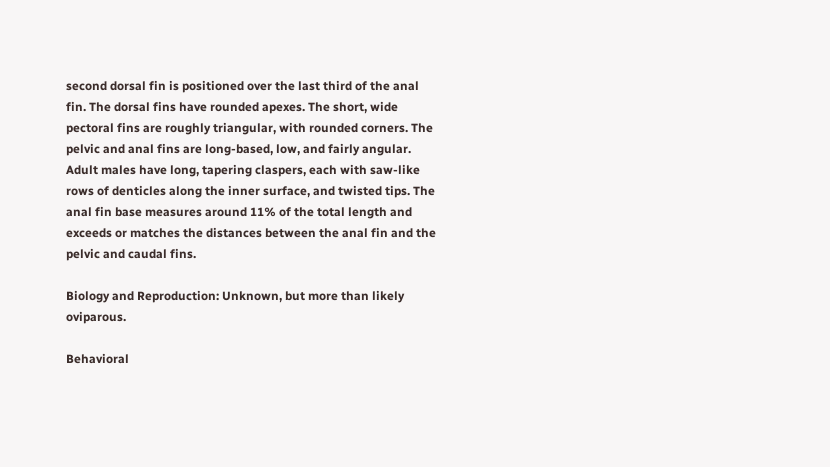second dorsal fin is positioned over the last third of the anal fin. The dorsal fins have rounded apexes. The short, wide pectoral fins are roughly triangular, with rounded corners. The pelvic and anal fins are long-based, low, and fairly angular. Adult males have long, tapering claspers, each with saw-like rows of denticles along the inner surface, and twisted tips. The anal fin base measures around 11% of the total length and exceeds or matches the distances between the anal fin and the pelvic and caudal fins.

Biology and Reproduction: Unknown, but more than likely oviparous.

Behavioral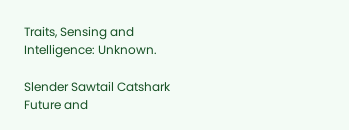Traits, Sensing and Intelligence: Unknown.

Slender Sawtail Catshark Future and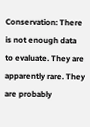Conservation: There is not enough data to evaluate. They are apparently rare. They are probably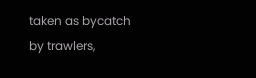taken as bycatch by trawlers,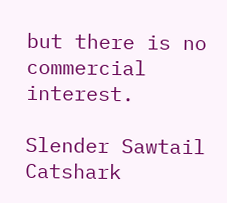but there is no commercial interest.

Slender Sawtail Catshark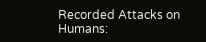Recorded Attacks on Humans: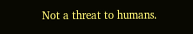Not a threat to humans.